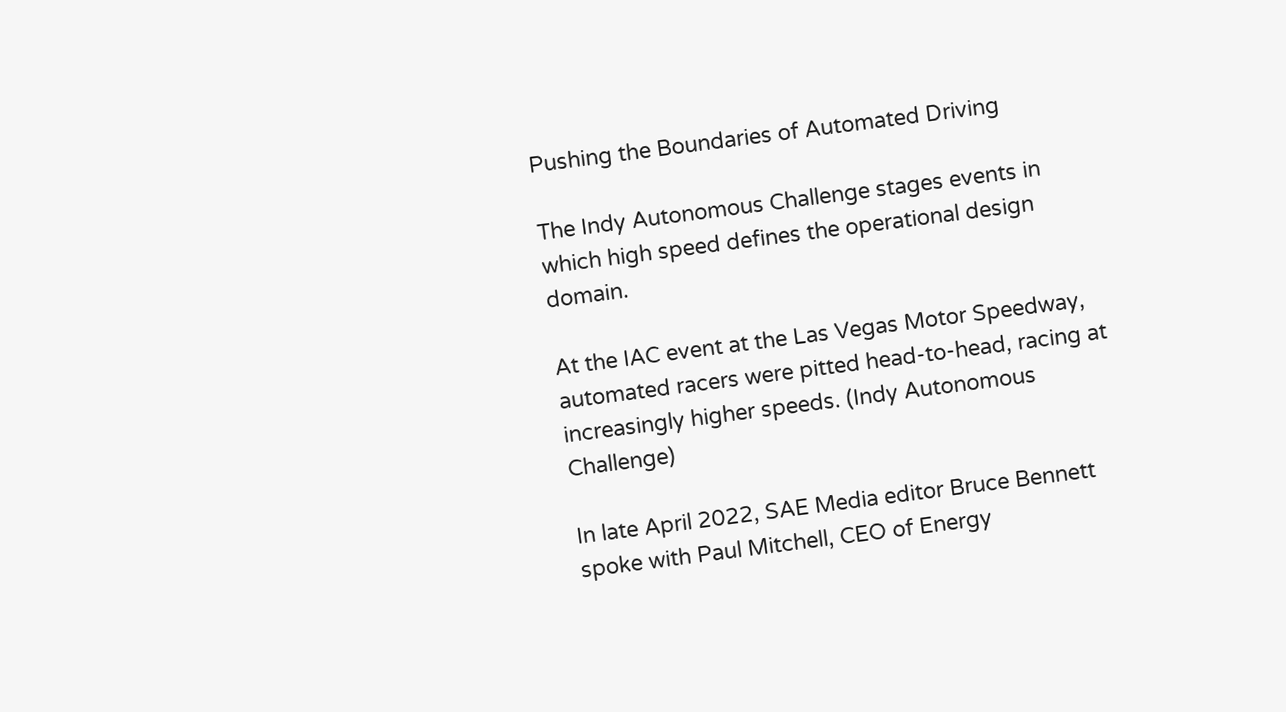Pushing the Boundaries of Automated Driving

The Indy Autonomous Challenge stages events in which high speed defines the operational design domain.

At the IAC event at the Las Vegas Motor Speedway, automated racers were pitted head-to-head, racing at increasingly higher speeds. (Indy Autonomous Challenge)

In late April 2022, SAE Media editor Bruce Bennett spoke with Paul Mitchell, CEO of Energy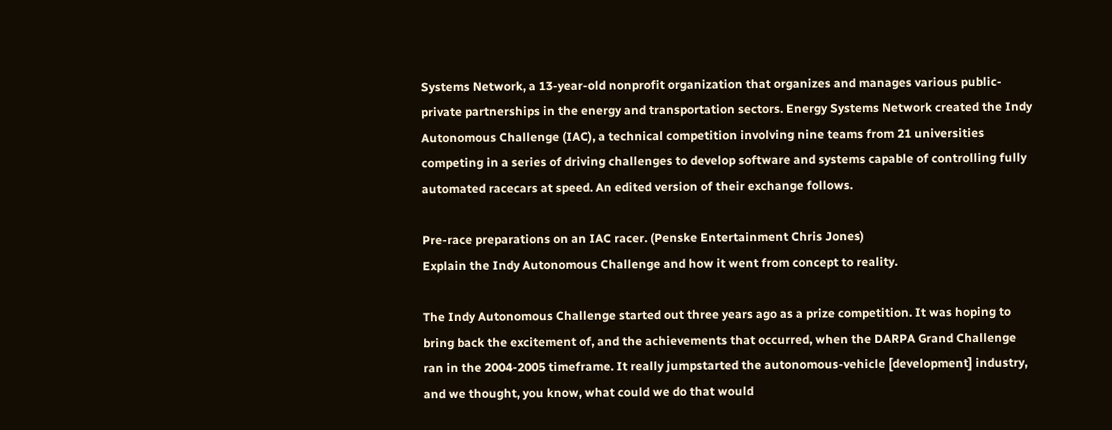Systems Network, a 13-year-old nonprofit organization that organizes and manages various public-private partnerships in the energy and transportation sectors. Energy Systems Network created the Indy Autonomous Challenge (IAC), a technical competition involving nine teams from 21 universities competing in a series of driving challenges to develop software and systems capable of controlling fully automated racecars at speed. An edited version of their exchange follows.

Pre-race preparations on an IAC racer. (Penske Entertainment Chris Jones)
Explain the Indy Autonomous Challenge and how it went from concept to reality.

The Indy Autonomous Challenge started out three years ago as a prize competition. It was hoping to bring back the excitement of, and the achievements that occurred, when the DARPA Grand Challenge ran in the 2004-2005 timeframe. It really jumpstarted the autonomous-vehicle [development] industry, and we thought, you know, what could we do that would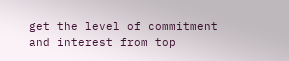get the level of commitment and interest from top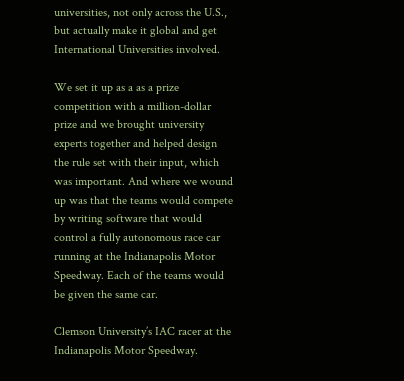universities, not only across the U.S., but actually make it global and get International Universities involved.

We set it up as a as a prize competition with a million-dollar prize and we brought university experts together and helped design the rule set with their input, which was important. And where we wound up was that the teams would compete by writing software that would control a fully autonomous race car running at the Indianapolis Motor Speedway. Each of the teams would be given the same car.

Clemson University’s IAC racer at the Indianapolis Motor Speedway.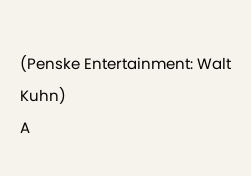(Penske Entertainment: Walt Kuhn)
A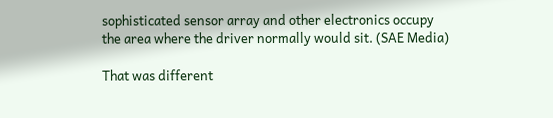sophisticated sensor array and other electronics occupy the area where the driver normally would sit. (SAE Media)

That was different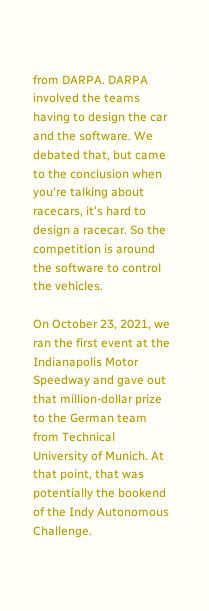from DARPA. DARPA involved the teams having to design the car and the software. We debated that, but came to the conclusion when you're talking about racecars, it's hard to design a racecar. So the competition is around the software to control the vehicles.

On October 23, 2021, we ran the first event at the Indianapolis Motor Speedway and gave out that million-dollar prize to the German team from Technical University of Munich. At that point, that was potentially the bookend of the Indy Autonomous Challenge.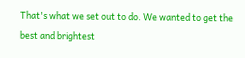That's what we set out to do. We wanted to get the best and brightest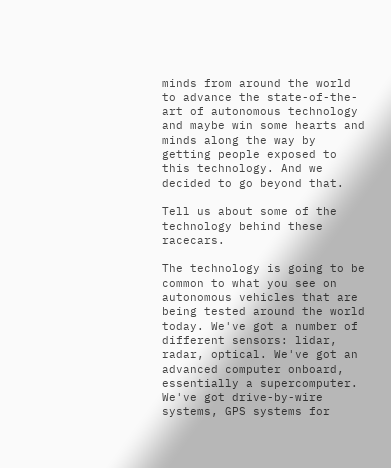minds from around the world to advance the state-of-the-art of autonomous technology and maybe win some hearts and minds along the way by getting people exposed to this technology. And we decided to go beyond that.

Tell us about some of the technology behind these racecars.

The technology is going to be common to what you see on autonomous vehicles that are being tested around the world today. We've got a number of different sensors: lidar, radar, optical. We've got an advanced computer onboard, essentially a supercomputer. We've got drive-by-wire systems, GPS systems for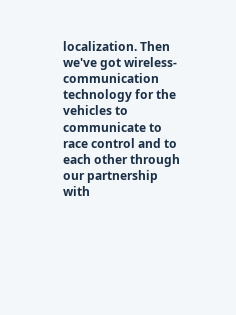localization. Then we've got wireless-communication technology for the vehicles to communicate to race control and to each other through our partnership with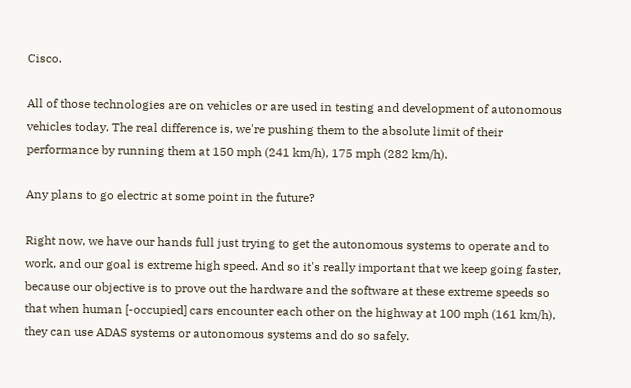Cisco.

All of those technologies are on vehicles or are used in testing and development of autonomous vehicles today. The real difference is, we're pushing them to the absolute limit of their performance by running them at 150 mph (241 km/h), 175 mph (282 km/h).

Any plans to go electric at some point in the future?

Right now, we have our hands full just trying to get the autonomous systems to operate and to work, and our goal is extreme high speed. And so it's really important that we keep going faster, because our objective is to prove out the hardware and the software at these extreme speeds so that when human [-occupied] cars encounter each other on the highway at 100 mph (161 km/h), they can use ADAS systems or autonomous systems and do so safely.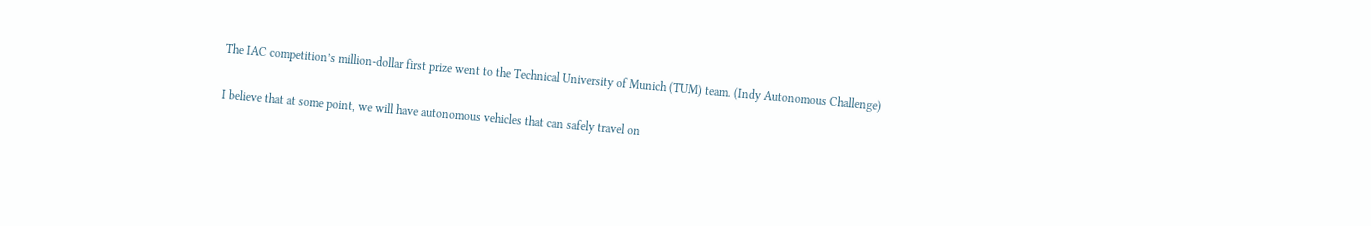The IAC competition’s million-dollar first prize went to the Technical University of Munich (TUM) team. (Indy Autonomous Challenge)

I believe that at some point, we will have autonomous vehicles that can safely travel on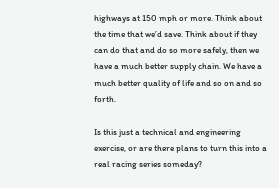highways at 150 mph or more. Think about the time that we’d save. Think about if they can do that and do so more safely, then we have a much better supply chain. We have a much better quality of life and so on and so forth.

Is this just a technical and engineering exercise, or are there plans to turn this into a real racing series someday?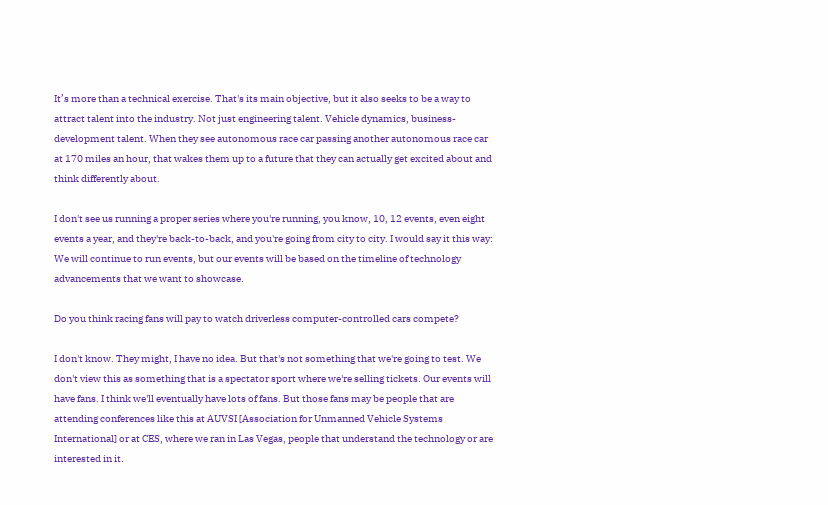It’s more than a technical exercise. That's its main objective, but it also seeks to be a way to attract talent into the industry. Not just engineering talent. Vehicle dynamics, business- development talent. When they see autonomous race car passing another autonomous race car at 170 miles an hour, that wakes them up to a future that they can actually get excited about and think differently about.

I don't see us running a proper series where you're running, you know, 10, 12 events, even eight events a year, and they're back-to-back, and you're going from city to city. I would say it this way: We will continue to run events, but our events will be based on the timeline of technology advancements that we want to showcase.

Do you think racing fans will pay to watch driverless computer-controlled cars compete?

I don't know. They might, I have no idea. But that's not something that we're going to test. We don't view this as something that is a spectator sport where we're selling tickets. Our events will have fans. I think we'll eventually have lots of fans. But those fans may be people that are attending conferences like this at AUVSI [Association for Unmanned Vehicle Systems International] or at CES, where we ran in Las Vegas, people that understand the technology or are interested in it.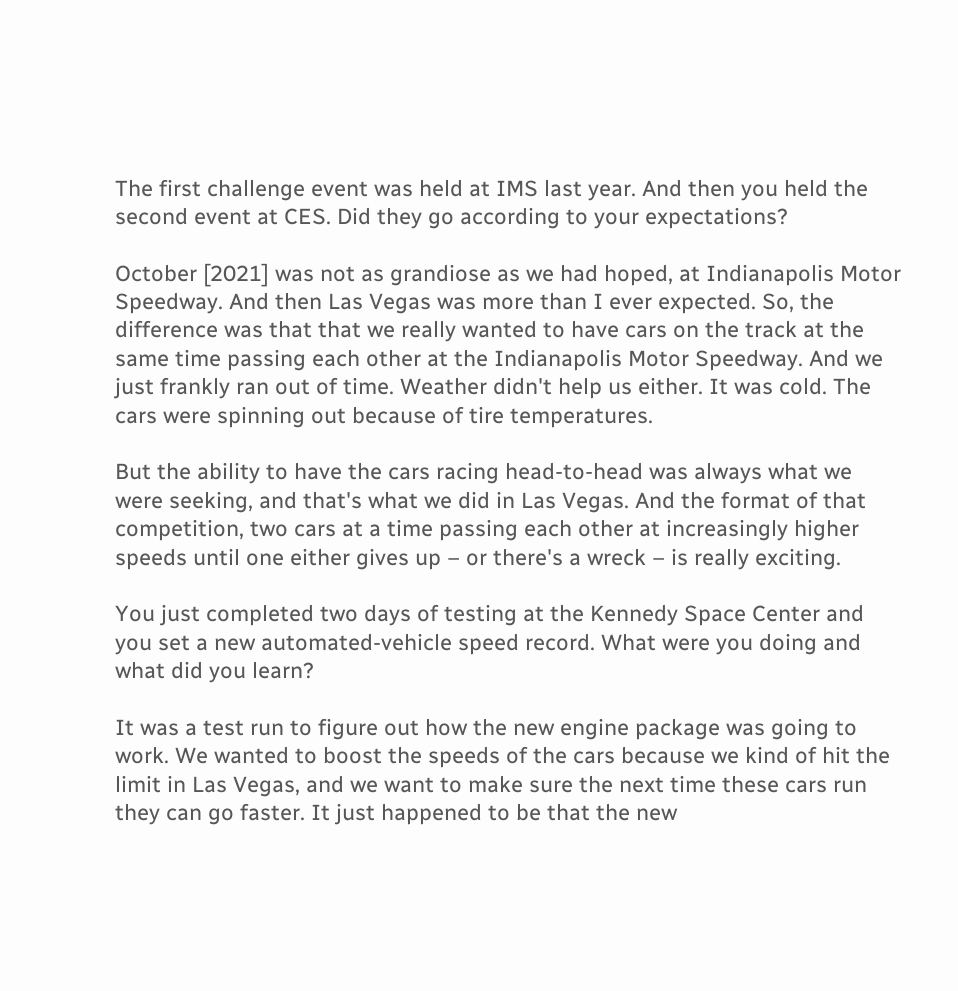The first challenge event was held at IMS last year. And then you held the second event at CES. Did they go according to your expectations?

October [2021] was not as grandiose as we had hoped, at Indianapolis Motor Speedway. And then Las Vegas was more than I ever expected. So, the difference was that that we really wanted to have cars on the track at the same time passing each other at the Indianapolis Motor Speedway. And we just frankly ran out of time. Weather didn't help us either. It was cold. The cars were spinning out because of tire temperatures.

But the ability to have the cars racing head-to-head was always what we were seeking, and that's what we did in Las Vegas. And the format of that competition, two cars at a time passing each other at increasingly higher speeds until one either gives up – or there's a wreck – is really exciting.

You just completed two days of testing at the Kennedy Space Center and you set a new automated-vehicle speed record. What were you doing and what did you learn?

It was a test run to figure out how the new engine package was going to work. We wanted to boost the speeds of the cars because we kind of hit the limit in Las Vegas, and we want to make sure the next time these cars run they can go faster. It just happened to be that the new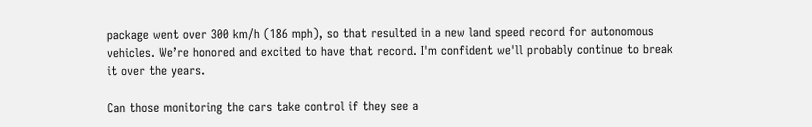package went over 300 km/h (186 mph), so that resulted in a new land speed record for autonomous vehicles. We’re honored and excited to have that record. I'm confident we'll probably continue to break it over the years.

Can those monitoring the cars take control if they see a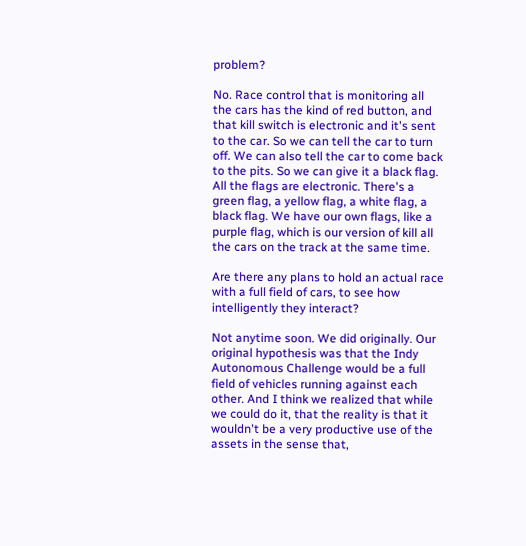problem?

No. Race control that is monitoring all the cars has the kind of red button, and that kill switch is electronic and it's sent to the car. So we can tell the car to turn off. We can also tell the car to come back to the pits. So we can give it a black flag. All the flags are electronic. There's a green flag, a yellow flag, a white flag, a black flag. We have our own flags, like a purple flag, which is our version of kill all the cars on the track at the same time.

Are there any plans to hold an actual race with a full field of cars, to see how intelligently they interact?

Not anytime soon. We did originally. Our original hypothesis was that the Indy Autonomous Challenge would be a full field of vehicles running against each other. And I think we realized that while we could do it, that the reality is that it wouldn't be a very productive use of the assets in the sense that,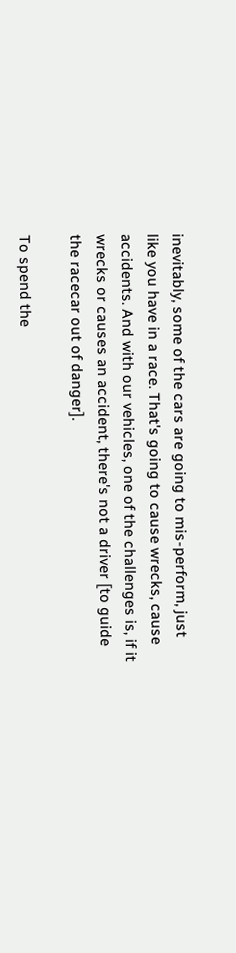inevitably, some of the cars are going to mis-perform, just like you have in a race. That's going to cause wrecks, cause accidents. And with our vehicles, one of the challenges is, if it wrecks or causes an accident, there's not a driver [to guide the racecar out of danger].

To spend the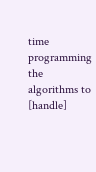time programming the algorithms to [handle]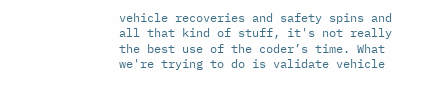vehicle recoveries and safety spins and all that kind of stuff, it's not really the best use of the coder’s time. What we're trying to do is validate vehicle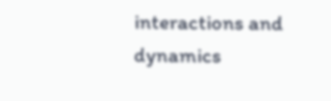interactions and dynamics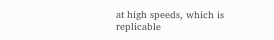at high speeds, which is replicable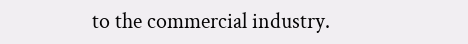to the commercial industry.